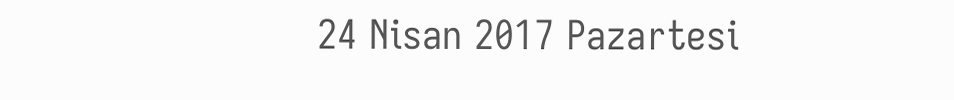24 Nisan 2017 Pazartesi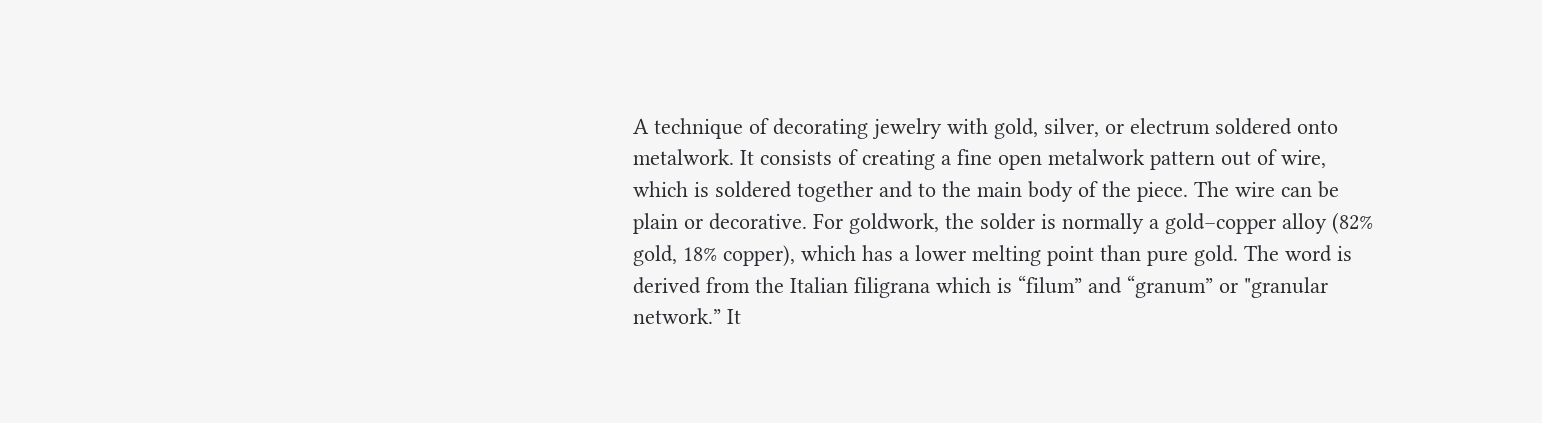A technique of decorating jewelry with gold, silver, or electrum soldered onto metalwork. It consists of creating a fine open metalwork pattern out of wire, which is soldered together and to the main body of the piece. The wire can be plain or decorative. For goldwork, the solder is normally a gold–copper alloy (82% gold, 18% copper), which has a lower melting point than pure gold. The word is derived from the Italian filigrana which is “filum” and “granum” or "granular network.” It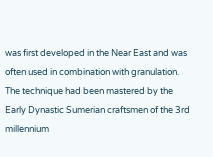was first developed in the Near East and was often used in combination with granulation. The technique had been mastered by the Early Dynastic Sumerian craftsmen of the 3rd millennium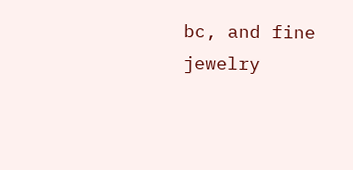bc, and fine jewelry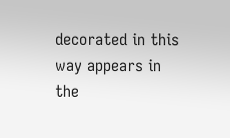decorated in this way appears in the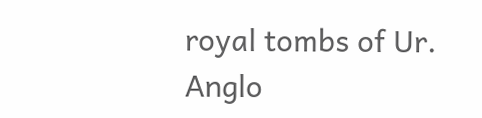royal tombs of Ur. Anglo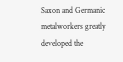Saxon and Germanic metalworkers greatly developed the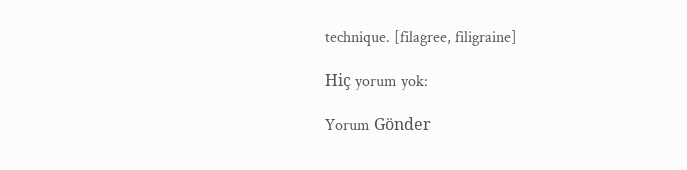technique. [filagree, filigraine]

Hiç yorum yok:

Yorum Gönder